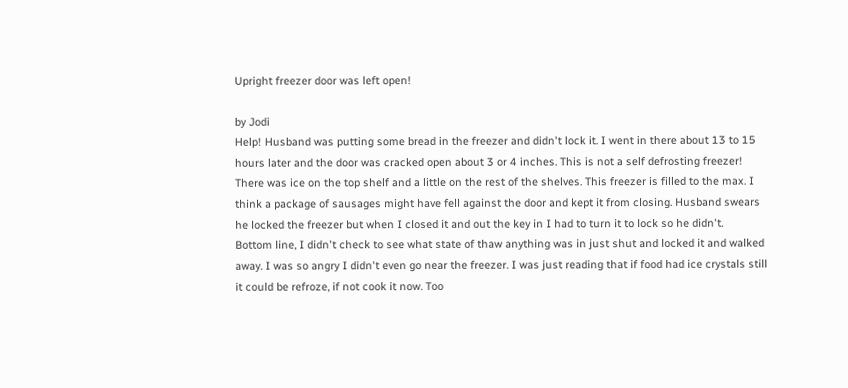Upright freezer door was left open!

by Jodi
Help! Husband was putting some bread in the freezer and didn't lock it. I went in there about 13 to 15 hours later and the door was cracked open about 3 or 4 inches. This is not a self defrosting freezer! There was ice on the top shelf and a little on the rest of the shelves. This freezer is filled to the max. I think a package of sausages might have fell against the door and kept it from closing. Husband swears he locked the freezer but when I closed it and out the key in I had to turn it to lock so he didn't.
Bottom line, I didn't check to see what state of thaw anything was in just shut and locked it and walked away. I was so angry I didn't even go near the freezer. I was just reading that if food had ice crystals still it could be refroze, if not cook it now. Too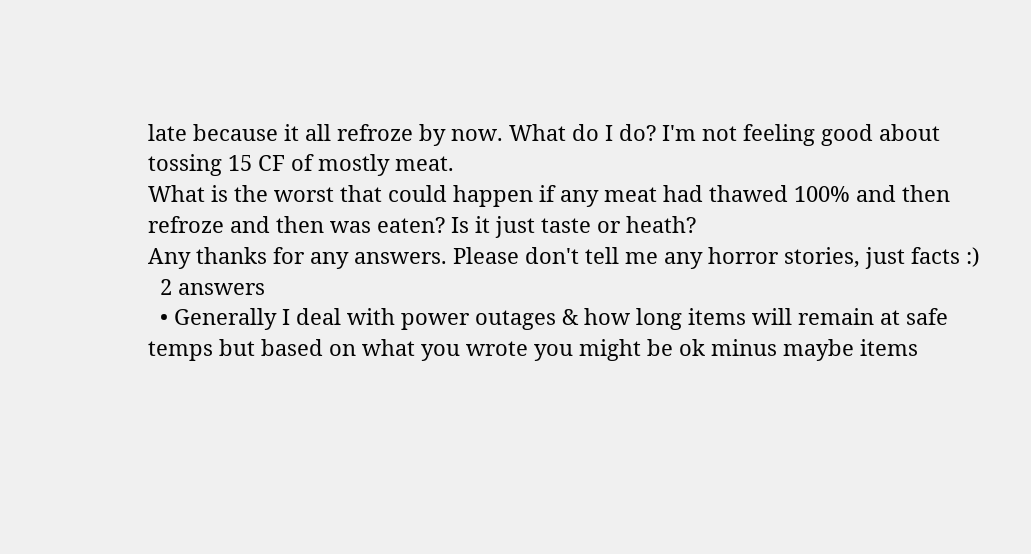late because it all refroze by now. What do I do? I'm not feeling good about tossing 15 CF of mostly meat.
What is the worst that could happen if any meat had thawed 100% and then refroze and then was eaten? Is it just taste or heath?
Any thanks for any answers. Please don't tell me any horror stories, just facts :)
  2 answers
  • Generally I deal with power outages & how long items will remain at safe temps but based on what you wrote you might be ok minus maybe items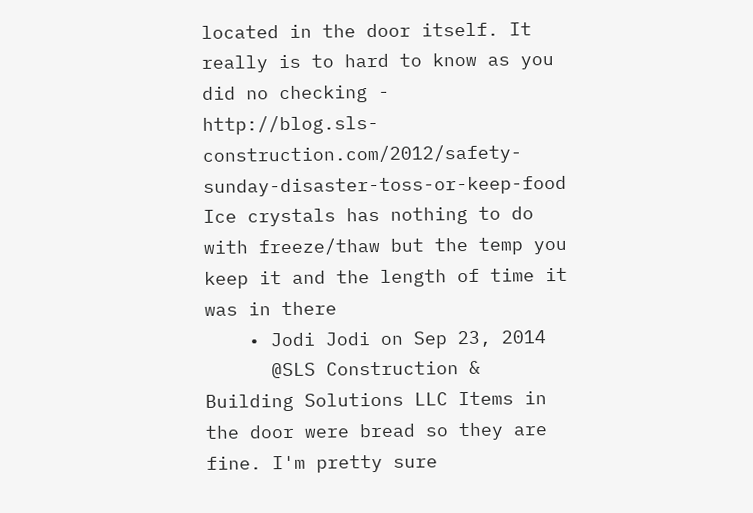located in the door itself. It really is to hard to know as you did no checking - http://blog.sls-construction.com/2012/safety-sunday-disaster-toss-or-keep-food Ice crystals has nothing to do with freeze/thaw but the temp you keep it and the length of time it was in there
    • Jodi Jodi on Sep 23, 2014
      @SLS Construction & Building Solutions LLC Items in the door were bread so they are fine. I'm pretty sure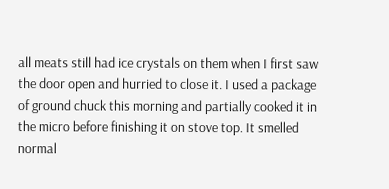all meats still had ice crystals on them when I first saw the door open and hurried to close it. I used a package of ground chuck this morning and partially cooked it in the micro before finishing it on stove top. It smelled normal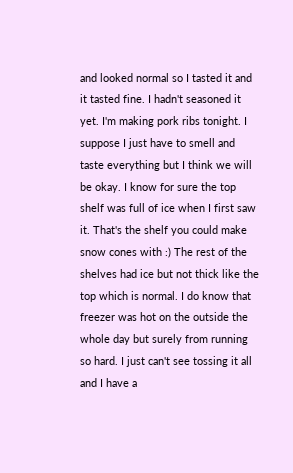and looked normal so I tasted it and it tasted fine. I hadn't seasoned it yet. I'm making pork ribs tonight. I suppose I just have to smell and taste everything but I think we will be okay. I know for sure the top shelf was full of ice when I first saw it. That's the shelf you could make snow cones with :) The rest of the shelves had ice but not thick like the top which is normal. I do know that freezer was hot on the outside the whole day but surely from running so hard. I just can't see tossing it all and I have a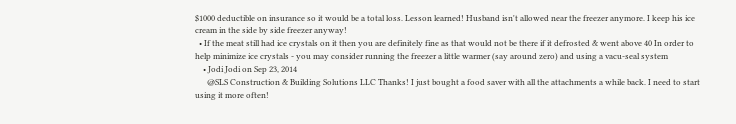$1000 deductible on insurance so it would be a total loss. Lesson learned! Husband isn't allowed near the freezer anymore. I keep his ice cream in the side by side freezer anyway!
  • If the meat still had ice crystals on it then you are definitely fine as that would not be there if it defrosted & went above 40 In order to help minimize ice crystals - you may consider running the freezer a little warmer (say around zero) and using a vacu-seal system
    • Jodi Jodi on Sep 23, 2014
      @SLS Construction & Building Solutions LLC Thanks! I just bought a food saver with all the attachments a while back. I need to start using it more often!